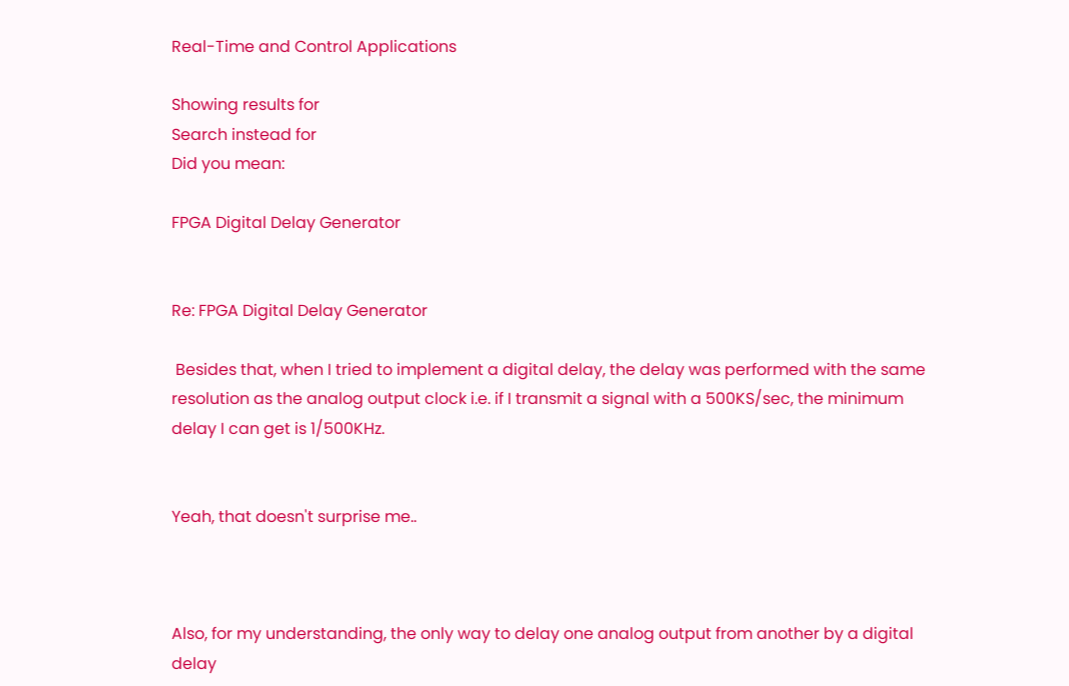Real-Time and Control Applications

Showing results for
Search instead for
Did you mean:

FPGA Digital Delay Generator


Re: FPGA Digital Delay Generator

 Besides that, when I tried to implement a digital delay, the delay was performed with the same resolution as the analog output clock i.e. if I transmit a signal with a 500KS/sec, the minimum delay I can get is 1/500KHz.


Yeah, that doesn't surprise me..



Also, for my understanding, the only way to delay one analog output from another by a digital delay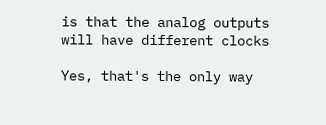is that the analog outputs will have different clocks

Yes, that's the only way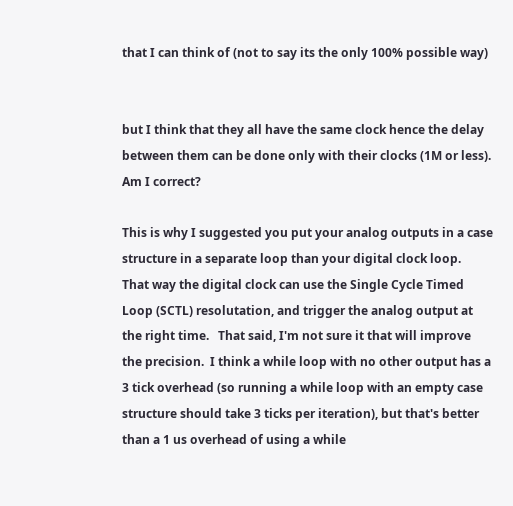that I can think of (not to say its the only 100% possible way)


but I think that they all have the same clock hence the delay between them can be done only with their clocks (1M or less). Am I correct?

This is why I suggested you put your analog outputs in a case structure in a separate loop than your digital clock loop.   That way the digital clock can use the Single Cycle Timed Loop (SCTL) resolutation, and trigger the analog output at the right time.   That said, I'm not sure it that will improve the precision.  I think a while loop with no other output has a 3 tick overhead (so running a while loop with an empty case structure should take 3 ticks per iteration), but that's better than a 1 us overhead of using a while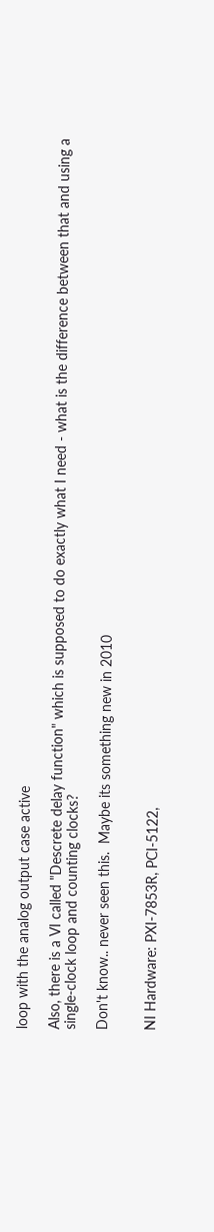loop with the analog output case active

Also, there is a VI called "Descrete delay function" which is supposed to do exactly what I need - what is the difference between that and using a single-clock loop and counting clocks?

Don't know.. never seen this.  Maybe its something new in 2010


NI Hardware: PXI-7853R, PCI-5122,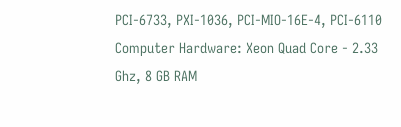PCI-6733, PXI-1036, PCI-MIO-16E-4, PCI-6110
Computer Hardware: Xeon Quad Core - 2.33 Ghz, 8 GB RAM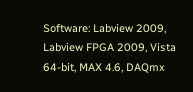Software: Labview 2009, Labview FPGA 2009, Vista 64-bit, MAX 4.6, DAQmx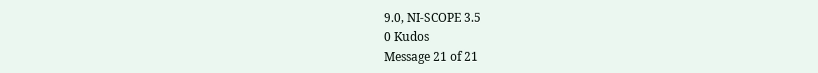9.0, NI-SCOPE 3.5
0 Kudos
Message 21 of 21